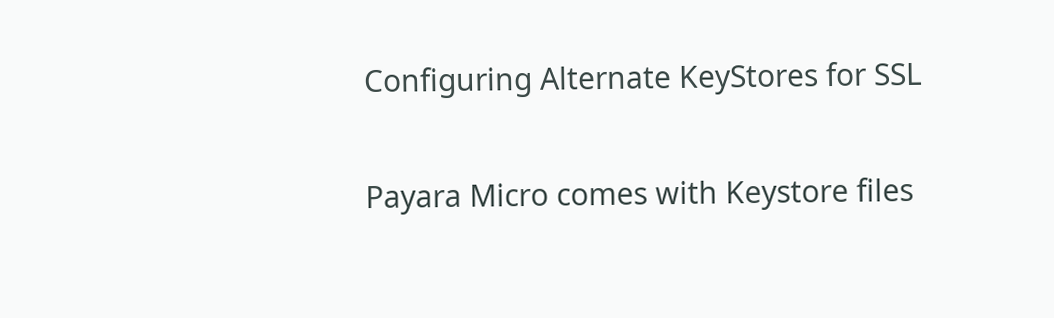Configuring Alternate KeyStores for SSL

Payara Micro comes with Keystore files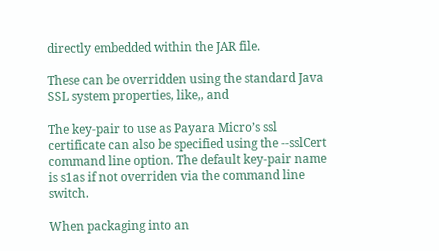directly embedded within the JAR file.

These can be overridden using the standard Java SSL system properties, like,, and

The key-pair to use as Payara Micro’s ssl certificate can also be specified using the --sslCert command line option. The default key-pair name is s1as if not overriden via the command line switch.

When packaging into an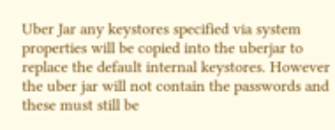Uber Jar any keystores specified via system properties will be copied into the uberjar to replace the default internal keystores. However the uber jar will not contain the passwords and these must still be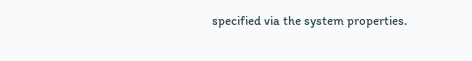specified via the system properties.